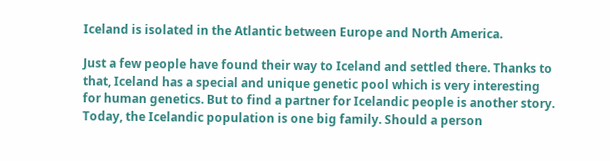Iceland is isolated in the Atlantic between Europe and North America.

Just a few people have found their way to Iceland and settled there. Thanks to that, Iceland has a special and unique genetic pool which is very interesting for human genetics. But to find a partner for Icelandic people is another story. Today, the Icelandic population is one big family. Should a person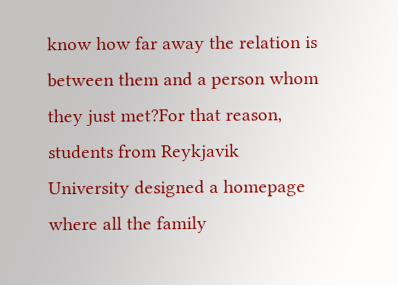know how far away the relation is between them and a person whom they just met?For that reason, students from Reykjavik University designed a homepage where all the family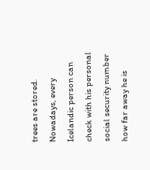trees are stored. Nowadays, every Icelandic person can check with his personal social security number how far away he is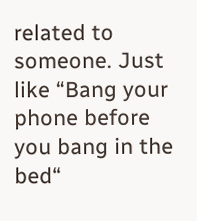related to someone. Just like “Bang your phone before you bang in the bed“